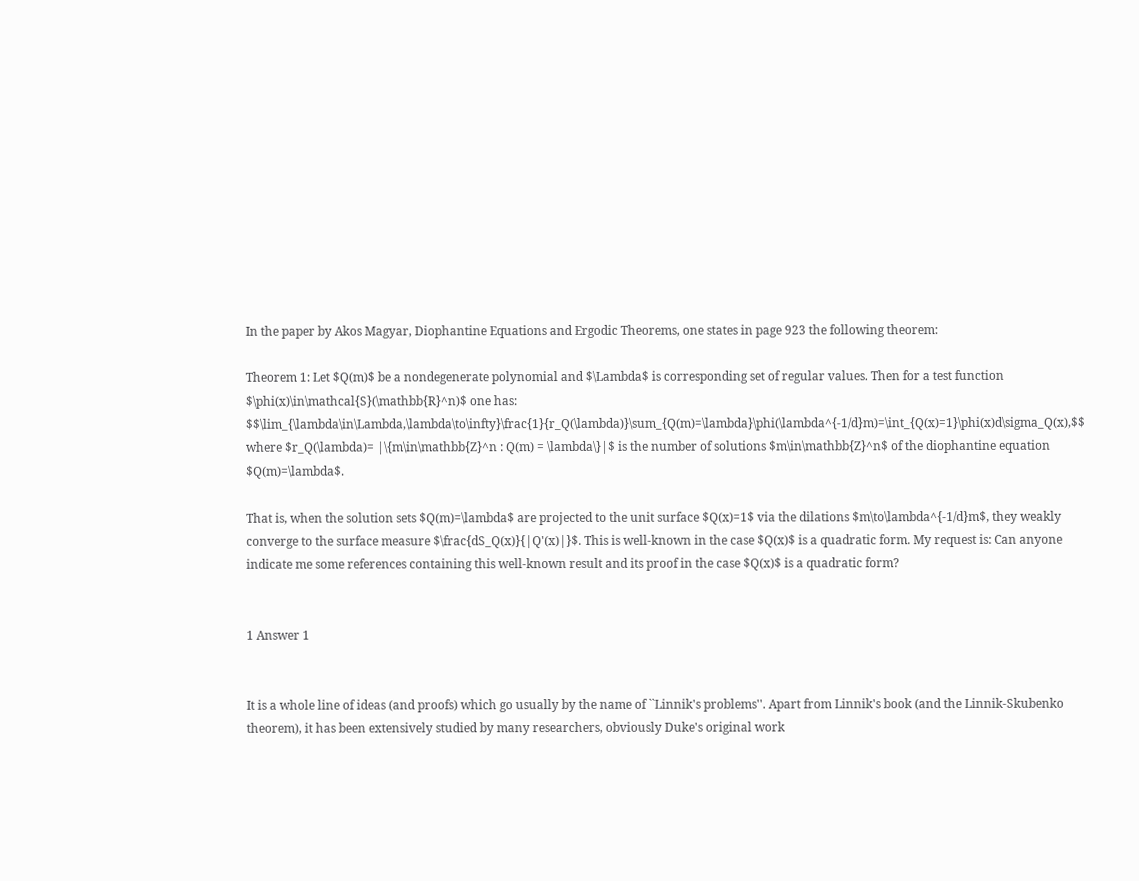In the paper by Akos Magyar, Diophantine Equations and Ergodic Theorems, one states in page 923 the following theorem:

Theorem 1: Let $Q(m)$ be a nondegenerate polynomial and $\Lambda$ is corresponding set of regular values. Then for a test function $\phi(x)\in\mathcal{S}(\mathbb{R}^n)$ one has: $$\lim_{\lambda\in\Lambda,\lambda\to\infty}\frac{1}{r_Q(\lambda)}\sum_{Q(m)=\lambda}\phi(\lambda^{-1/d}m)=\int_{Q(x)=1}\phi(x)d\sigma_Q(x),$$ where $r_Q(\lambda)= |\{m\in\mathbb{Z}^n : Q(m) = \lambda\}|$ is the number of solutions $m\in\mathbb{Z}^n$ of the diophantine equation $Q(m)=\lambda$.

That is, when the solution sets $Q(m)=\lambda$ are projected to the unit surface $Q(x)=1$ via the dilations $m\to\lambda^{-1/d}m$, they weakly converge to the surface measure $\frac{dS_Q(x)}{|Q'(x)|}$. This is well-known in the case $Q(x)$ is a quadratic form. My request is: Can anyone indicate me some references containing this well-known result and its proof in the case $Q(x)$ is a quadratic form?


1 Answer 1


It is a whole line of ideas (and proofs) which go usually by the name of ``Linnik's problems''. Apart from Linnik's book (and the Linnik-Skubenko theorem), it has been extensively studied by many researchers, obviously Duke's original work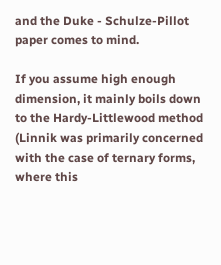and the Duke - Schulze-Pillot paper comes to mind.

If you assume high enough dimension, it mainly boils down to the Hardy-Littlewood method (Linnik was primarily concerned with the case of ternary forms, where this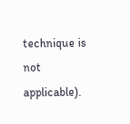technique is not applicable).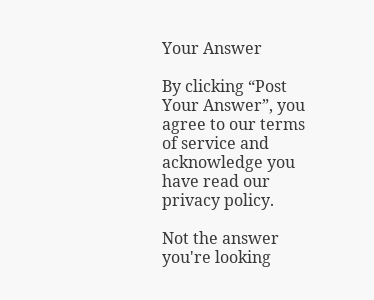Your Answer

By clicking “Post Your Answer”, you agree to our terms of service and acknowledge you have read our privacy policy.

Not the answer you're looking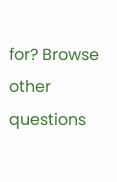for? Browse other questions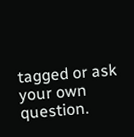tagged or ask your own question.